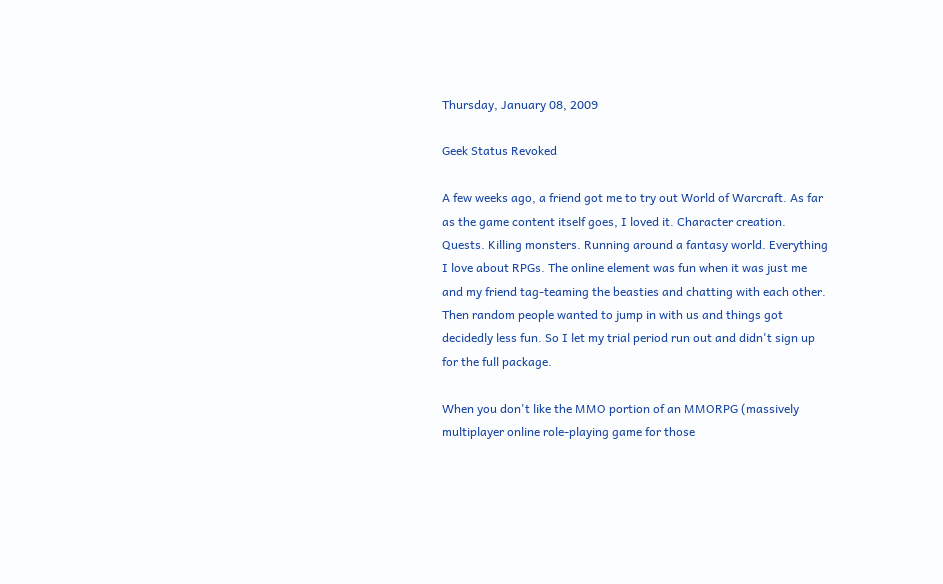Thursday, January 08, 2009

Geek Status Revoked

A few weeks ago, a friend got me to try out World of Warcraft. As far as the game content itself goes, I loved it. Character creation. Quests. Killing monsters. Running around a fantasy world. Everything I love about RPGs. The online element was fun when it was just me and my friend tag-teaming the beasties and chatting with each other. Then random people wanted to jump in with us and things got decidedly less fun. So I let my trial period run out and didn't sign up for the full package.

When you don't like the MMO portion of an MMORPG (massively multiplayer online role-playing game for those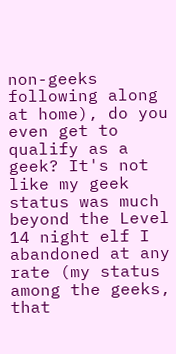non-geeks following along at home), do you even get to qualify as a geek? It's not like my geek status was much beyond the Level 14 night elf I abandoned at any rate (my status among the geeks, that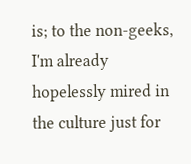is; to the non-geeks, I'm already hopelessly mired in the culture just for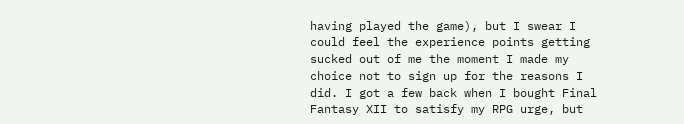having played the game), but I swear I could feel the experience points getting sucked out of me the moment I made my choice not to sign up for the reasons I did. I got a few back when I bought Final Fantasy XII to satisfy my RPG urge, but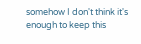somehow I don't think it's enough to keep this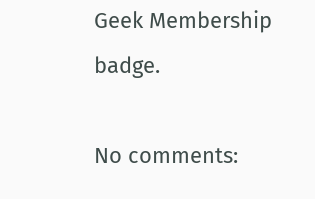Geek Membership badge.

No comments: